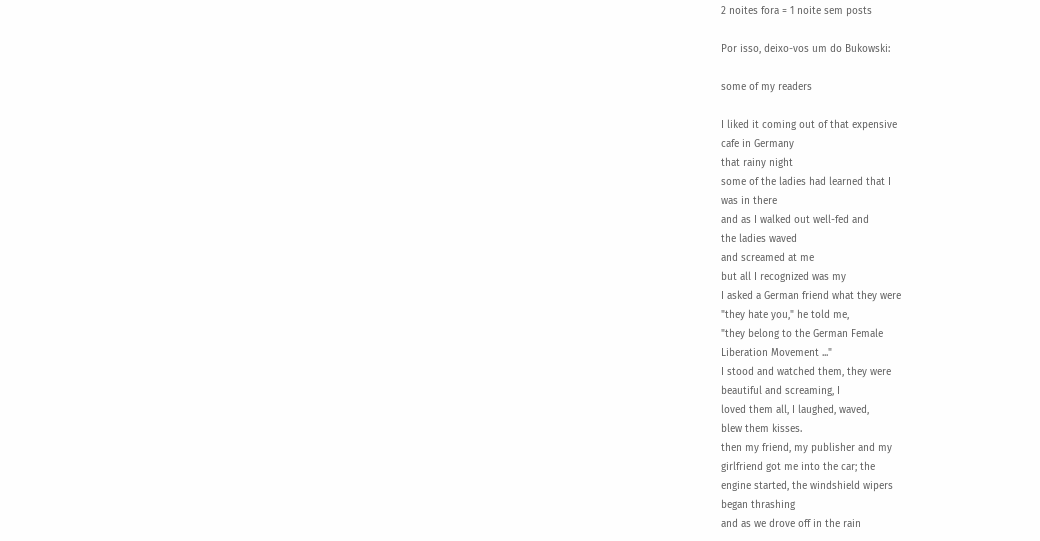2 noites fora = 1 noite sem posts

Por isso, deixo-vos um do Bukowski:

some of my readers

I liked it coming out of that expensive
cafe in Germany
that rainy night
some of the ladies had learned that I
was in there
and as I walked out well-fed and
the ladies waved
and screamed at me
but all I recognized was my
I asked a German friend what they were
"they hate you," he told me,
"they belong to the German Female
Liberation Movement ..."
I stood and watched them, they were
beautiful and screaming, I
loved them all, I laughed, waved,
blew them kisses.
then my friend, my publisher and my
girlfriend got me into the car; the
engine started, the windshield wipers
began thrashing
and as we drove off in the rain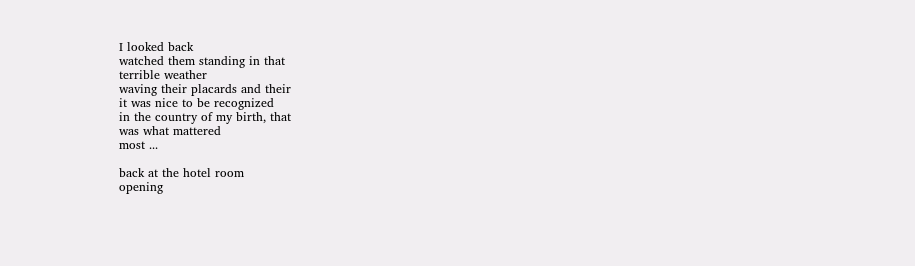I looked back
watched them standing in that
terrible weather
waving their placards and their
it was nice to be recognized
in the country of my birth, that
was what mattered
most ...

back at the hotel room
opening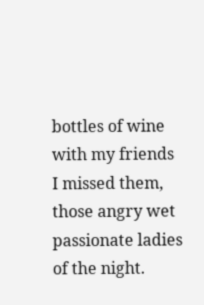bottles of wine
with my friends
I missed them,
those angry wet
passionate ladies
of the night.